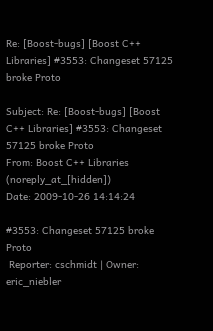Re: [Boost-bugs] [Boost C++ Libraries] #3553: Changeset 57125 broke Proto

Subject: Re: [Boost-bugs] [Boost C++ Libraries] #3553: Changeset 57125 broke Proto
From: Boost C++ Libraries (noreply_at_[hidden])
Date: 2009-10-26 14:14:24

#3553: Changeset 57125 broke Proto
 Reporter: cschmidt | Owner: eric_niebler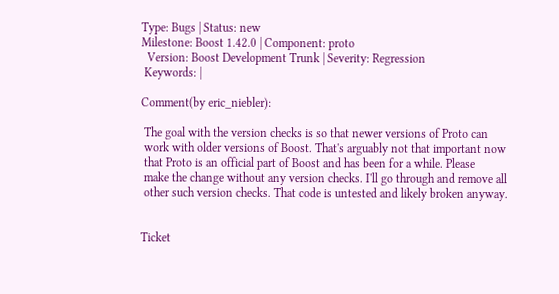Type: Bugs | Status: new
Milestone: Boost 1.42.0 | Component: proto
  Version: Boost Development Trunk | Severity: Regression
 Keywords: |

Comment(by eric_niebler):

 The goal with the version checks is so that newer versions of Proto can
 work with older versions of Boost. That's arguably not that important now
 that Proto is an official part of Boost and has been for a while. Please
 make the change without any version checks. I'll go through and remove all
 other such version checks. That code is untested and likely broken anyway.


Ticket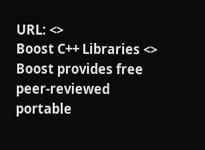URL: <>
Boost C++ Libraries <>
Boost provides free peer-reviewed portable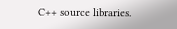C++ source libraries.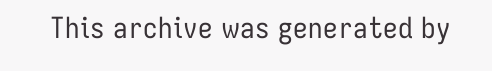This archive was generated by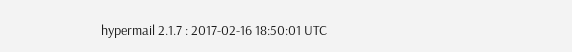hypermail 2.1.7 : 2017-02-16 18:50:01 UTC